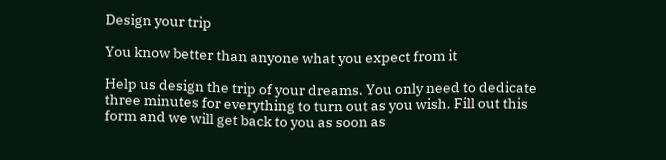Design your trip

You know better than anyone what you expect from it

Help us design the trip of your dreams. You only need to dedicate three minutes for everything to turn out as you wish. Fill out this form and we will get back to you as soon as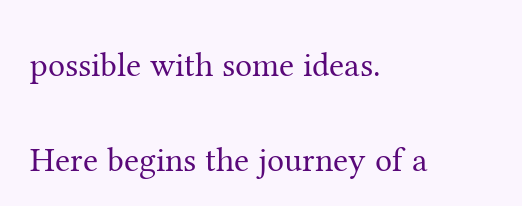possible with some ideas.

Here begins the journey of a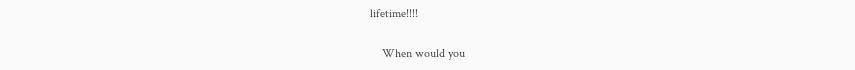lifetime!!!!

    When would you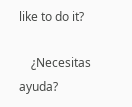like to do it?

    ¿Necesitas ayuda?